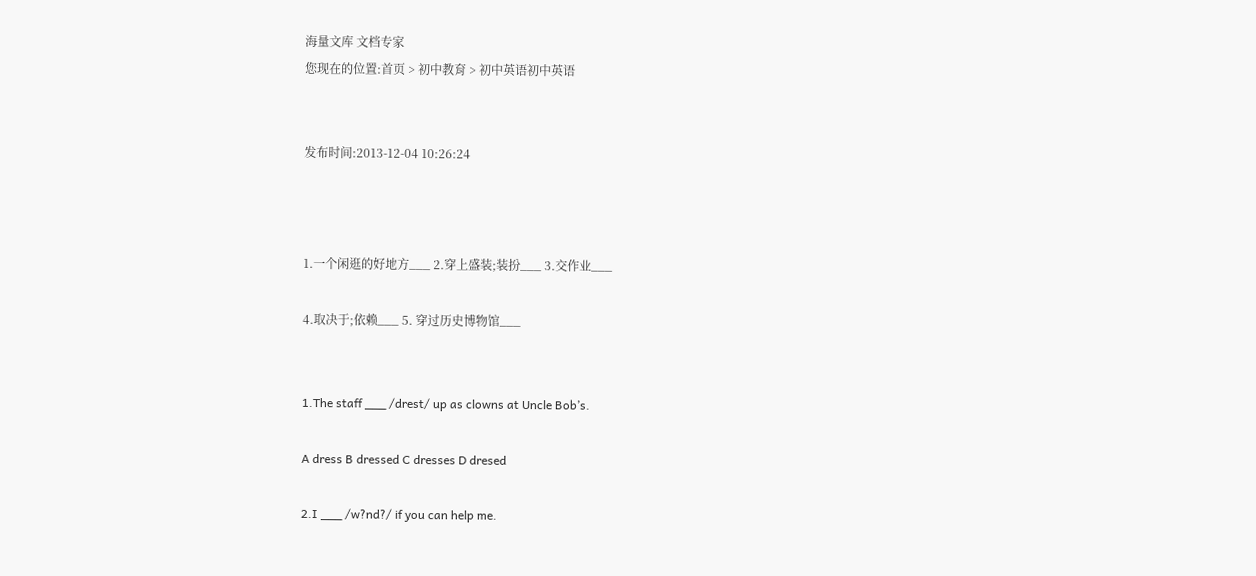海量文库 文档专家
您现在的位置:首页 > 初中教育 > 初中英语初中英语


发布时间:2013-12-04 10:26:24



1.一个闲逛的好地方___ 2.穿上盛装;装扮___ 3.交作业___

4.取决于;依赖___ 5. 穿过历史博物馆___


1.The staff ___ /drest/ up as clowns at Uncle Bob’s.

A dress B dressed C dresses D dresed

2.I ___ /w?nd?/ if you can help me.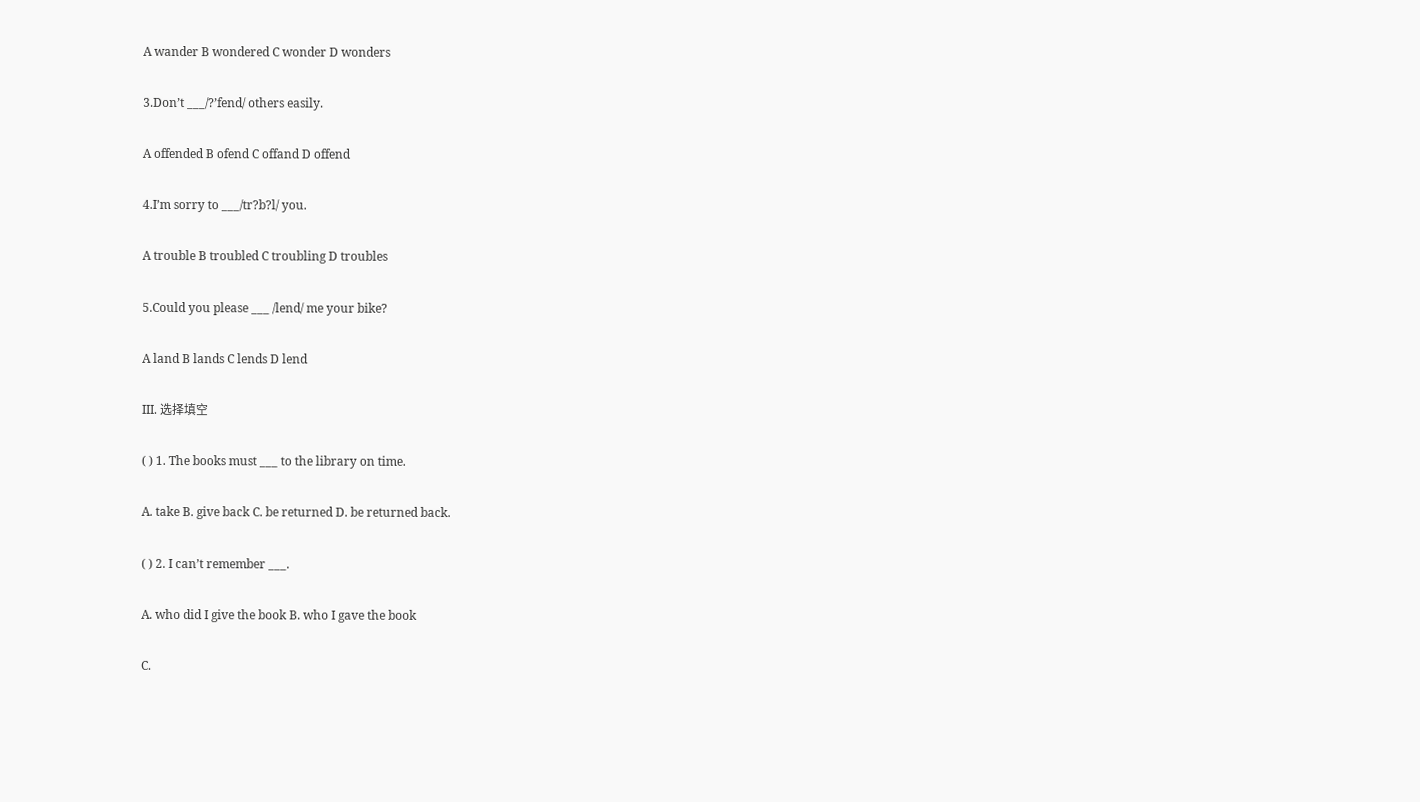A wander B wondered C wonder D wonders

3.Don’t ___/?’fend/ others easily.

A offended B ofend C offand D offend

4.I’m sorry to ___/tr?b?l/ you.

A trouble B troubled C troubling D troubles

5.Could you please ___ /lend/ me your bike?

A land B lands C lends D lend

III. 选择填空

( ) 1. The books must ___ to the library on time.

A. take B. give back C. be returned D. be returned back.

( ) 2. I can’t remember ___.

A. who did I give the book B. who I gave the book

C.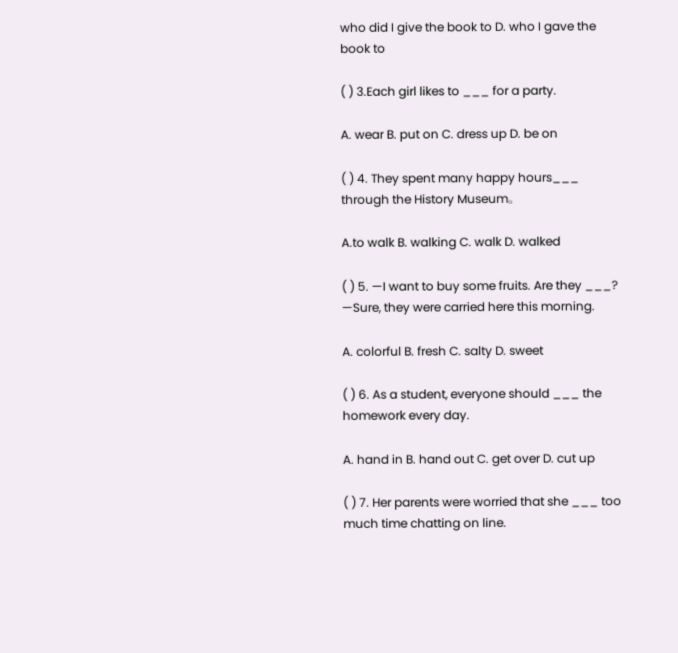who did I give the book to D. who I gave the book to

( ) 3.Each girl likes to ___ for a party.

A. wear B. put on C. dress up D. be on

( ) 4. They spent many happy hours___ through the History Museum。

A.to walk B. walking C. walk D. walked

( ) 5. —I want to buy some fruits. Are they ___? —Sure, they were carried here this morning.

A. colorful B. fresh C. salty D. sweet

( ) 6. As a student, everyone should ___ the homework every day.

A. hand in B. hand out C. get over D. cut up

( ) 7. Her parents were worried that she ___ too much time chatting on line.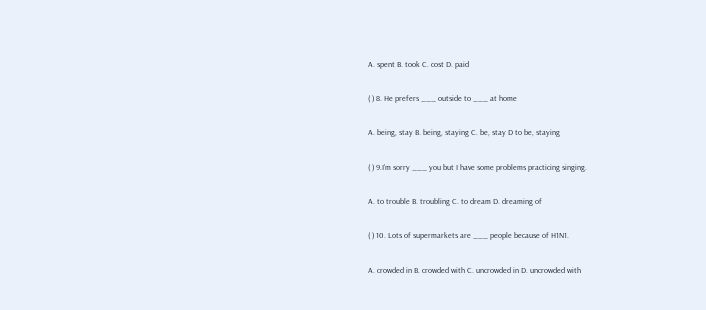A. spent B. took C. cost D. paid

( ) 8. He prefers ___ outside to ___ at home

A. being, stay B. being, staying C. be, stay D to be, staying

( ) 9.I’m sorry ___ you but I have some problems practicing singing.

A. to trouble B. troubling C. to dream D. dreaming of

( ) 10. Lots of supermarkets are ___ people because of H1N1.

A. crowded in B. crowded with C. uncrowded in D. uncrowded with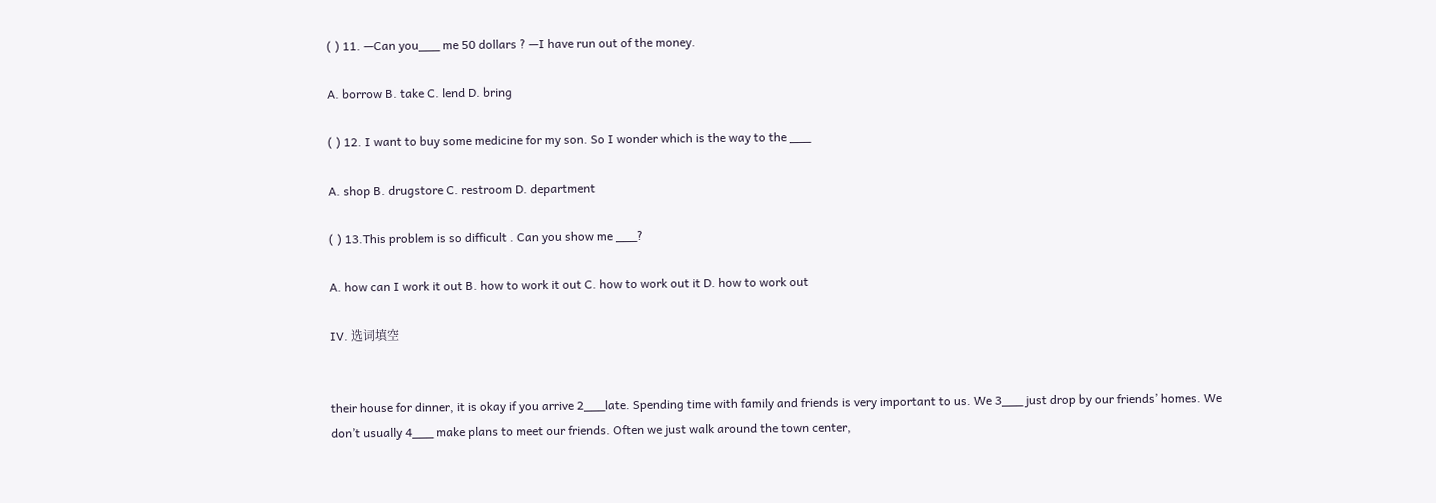( ) 11. —Can you___ me 50 dollars ? —I have run out of the money.

A. borrow B. take C. lend D. bring

( ) 12. I want to buy some medicine for my son. So I wonder which is the way to the ___

A. shop B. drugstore C. restroom D. department

( ) 13.This problem is so difficult . Can you show me ___?

A. how can I work it out B. how to work it out C. how to work out it D. how to work out

IV. 选词填空


their house for dinner, it is okay if you arrive 2___late. Spending time with family and friends is very important to us. We 3___ just drop by our friends’ homes. We don’t usually 4___ make plans to meet our friends. Often we just walk around the town center,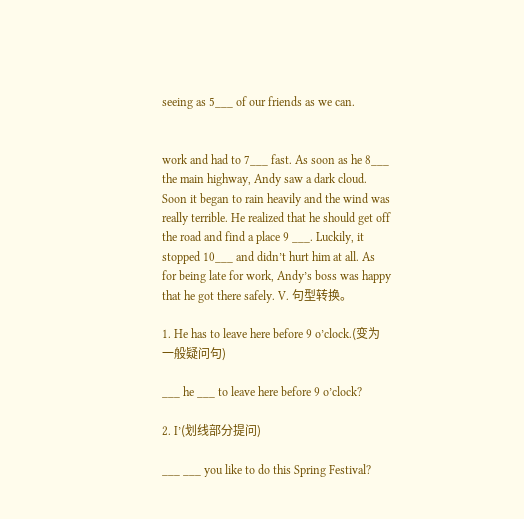seeing as 5___ of our friends as we can.


work and had to 7___ fast. As soon as he 8___ the main highway, Andy saw a dark cloud. Soon it began to rain heavily and the wind was really terrible. He realized that he should get off the road and find a place 9 ___. Luckily, it stopped 10___ and didn’t hurt him at all. As for being late for work, Andy’s boss was happy that he got there safely. V. 句型转换。

1. He has to leave here before 9 o’clock.(变为一般疑问句)

___ he ___ to leave here before 9 o’clock?

2. I’(划线部分提问)

___ ___ you like to do this Spring Festival?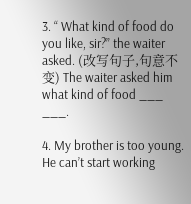3. “ What kind of food do you like, sir?” the waiter asked. (改写句子,句意不变) The waiter asked him what kind of food ___ ___.

4. My brother is too young. He can’t start working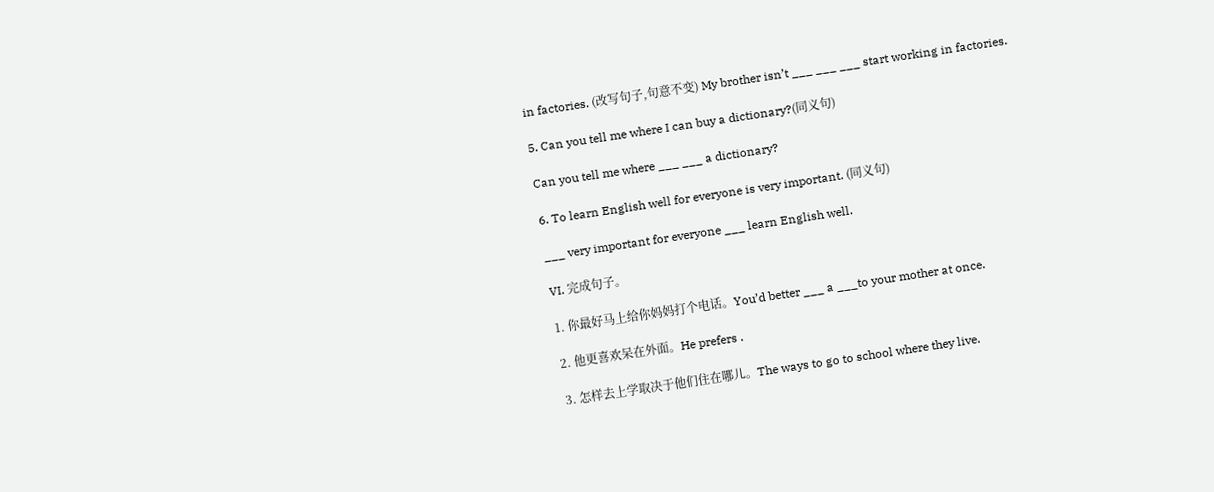in factories. (改写句子,句意不变) My brother isn’t ___ ___ ___ start working in factories.

5. Can you tell me where I can buy a dictionary?(同义句)

Can you tell me where ___ ___ a dictionary?

6. To learn English well for everyone is very important. (同义句)

___ very important for everyone ___ learn English well.

VI. 完成句子。

1. 你最好马上给你妈妈打个电话。You’d better ___ a ___to your mother at once.

2. 他更喜欢呆在外面。He prefers .

3. 怎样去上学取决于他们住在哪儿。The ways to go to school where they live.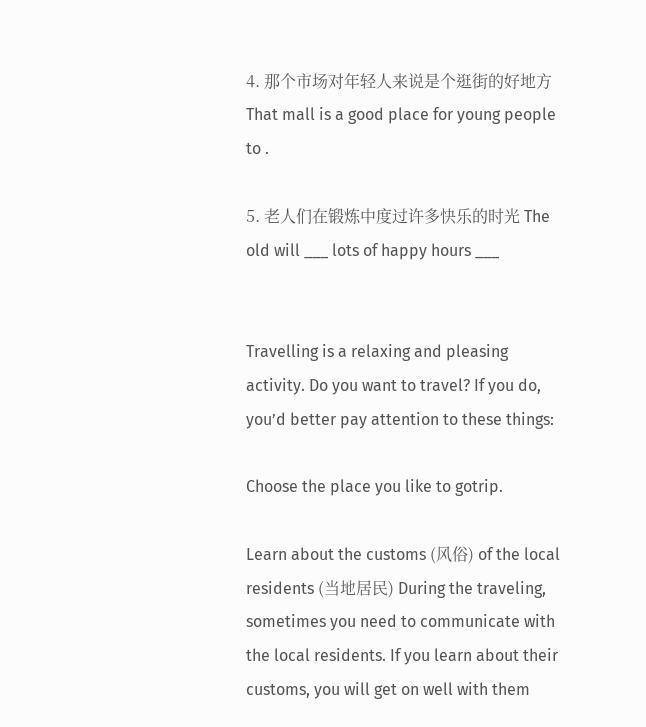4. 那个市场对年轻人来说是个逛街的好地方 That mall is a good place for young people to .

5. 老人们在锻炼中度过许多快乐的时光 The old will ___ lots of happy hours ___


Travelling is a relaxing and pleasing activity. Do you want to travel? If you do, you’d better pay attention to these things:

Choose the place you like to gotrip.

Learn about the customs (风俗) of the local residents (当地居民) During the traveling, sometimes you need to communicate with the local residents. If you learn about their customs, you will get on well with them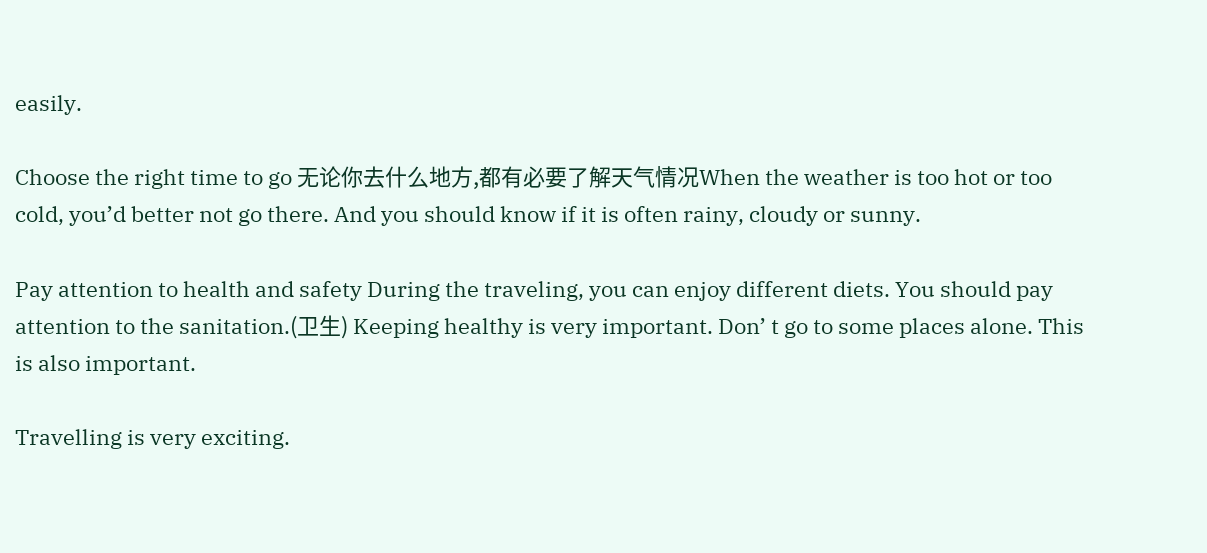easily.

Choose the right time to go 无论你去什么地方,都有必要了解天气情况When the weather is too hot or too cold, you’d better not go there. And you should know if it is often rainy, cloudy or sunny.

Pay attention to health and safety During the traveling, you can enjoy different diets. You should pay attention to the sanitation.(卫生) Keeping healthy is very important. Don’ t go to some places alone. This is also important.

Travelling is very exciting.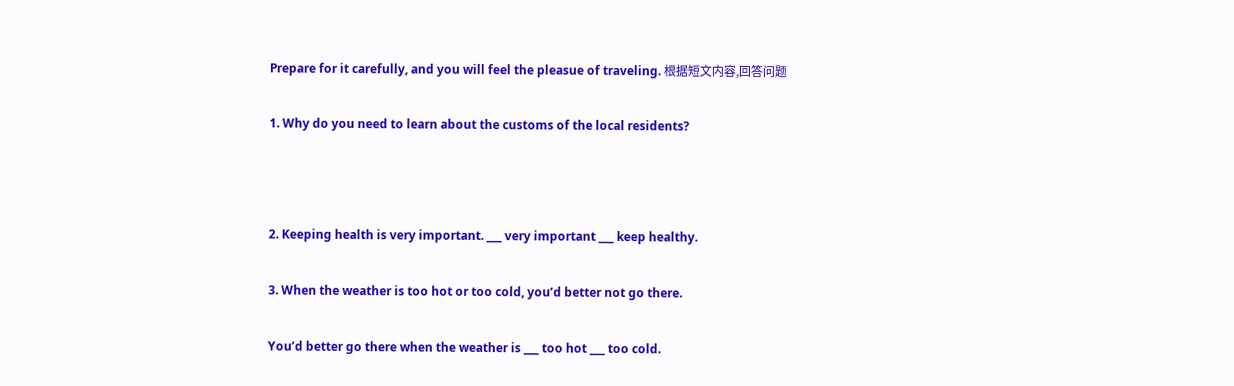Prepare for it carefully, and you will feel the pleasue of traveling. 根据短文内容,回答问题

1. Why do you need to learn about the customs of the local residents?



2. Keeping health is very important. ___ very important ___ keep healthy.

3. When the weather is too hot or too cold, you’d better not go there.

You’d better go there when the weather is ___ too hot ___ too cold.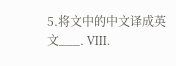5.将文中的中文译成英文___. VIII.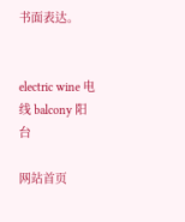书面表达。


electric wine 电线 balcony 阳台

网站首页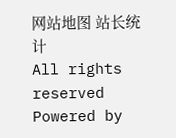网站地图 站长统计
All rights reserved Powered by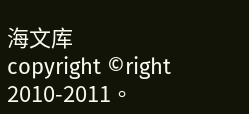海文库
copyright ©right 2010-2011。